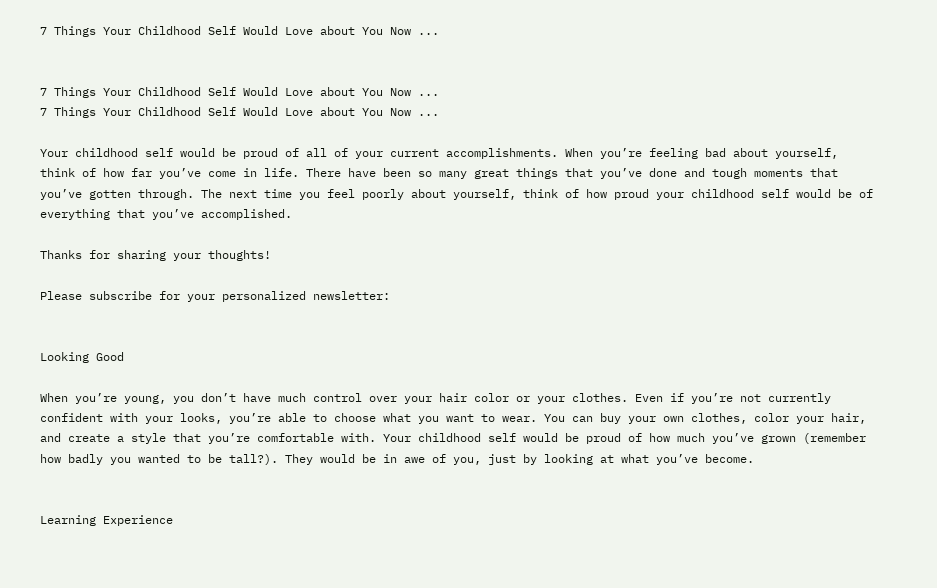7 Things Your Childhood Self Would Love about You Now ...


7 Things Your Childhood Self Would Love about You Now ...
7 Things Your Childhood Self Would Love about You Now ...

Your childhood self would be proud of all of your current accomplishments. When you’re feeling bad about yourself, think of how far you’ve come in life. There have been so many great things that you’ve done and tough moments that you’ve gotten through. The next time you feel poorly about yourself, think of how proud your childhood self would be of everything that you’ve accomplished.

Thanks for sharing your thoughts!

Please subscribe for your personalized newsletter:


Looking Good

When you’re young, you don’t have much control over your hair color or your clothes. Even if you’re not currently confident with your looks, you’re able to choose what you want to wear. You can buy your own clothes, color your hair, and create a style that you’re comfortable with. Your childhood self would be proud of how much you’ve grown (remember how badly you wanted to be tall?). They would be in awe of you, just by looking at what you’ve become.


Learning Experience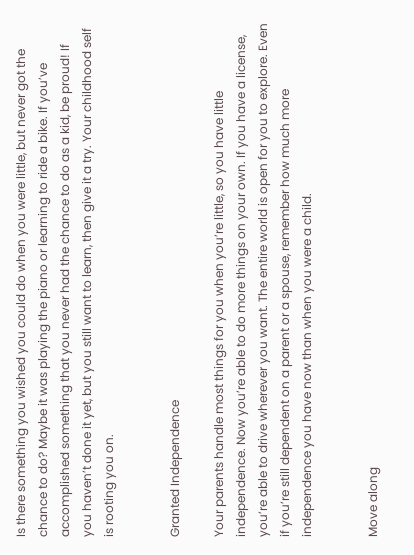Is there something you wished you could do when you were little, but never got the chance to do? Maybe it was playing the piano or learning to ride a bike. If you’ve accomplished something that you never had the chance to do as a kid, be proud! If you haven’t done it yet, but you still want to learn, then give it a try. Your childhood self is rooting you on.


Granted Independence

Your parents handle most things for you when you’re little, so you have little independence. Now you’re able to do more things on your own. If you have a license, you’re able to drive wherever you want. The entire world is open for you to explore. Even if you’re still dependent on a parent or a spouse, remember how much more independence you have now than when you were a child.


Move along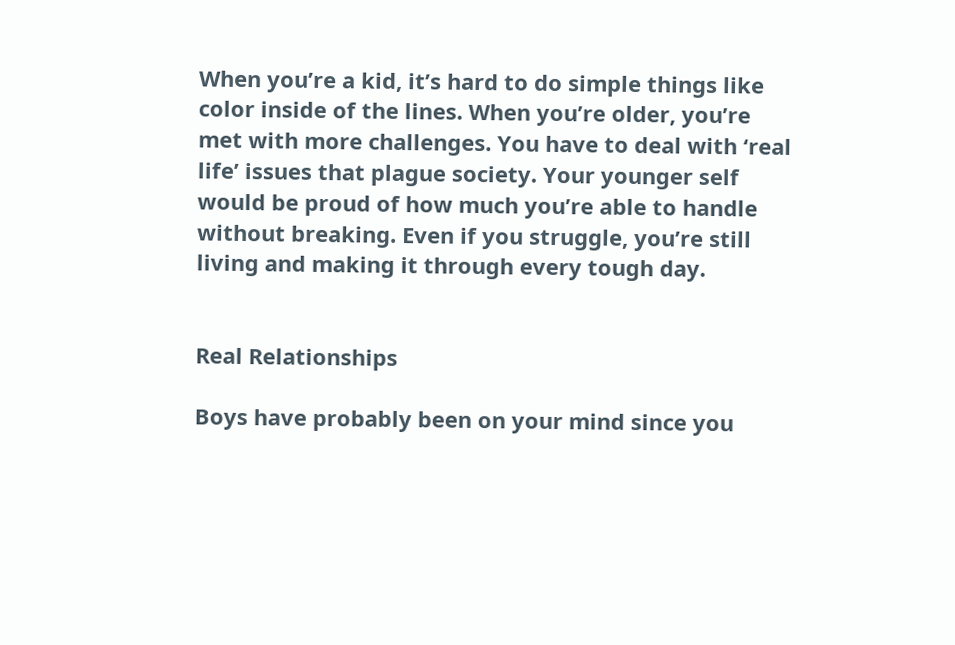When you’re a kid, it’s hard to do simple things like color inside of the lines. When you’re older, you’re met with more challenges. You have to deal with ‘real life’ issues that plague society. Your younger self would be proud of how much you’re able to handle without breaking. Even if you struggle, you’re still living and making it through every tough day.


Real Relationships

Boys have probably been on your mind since you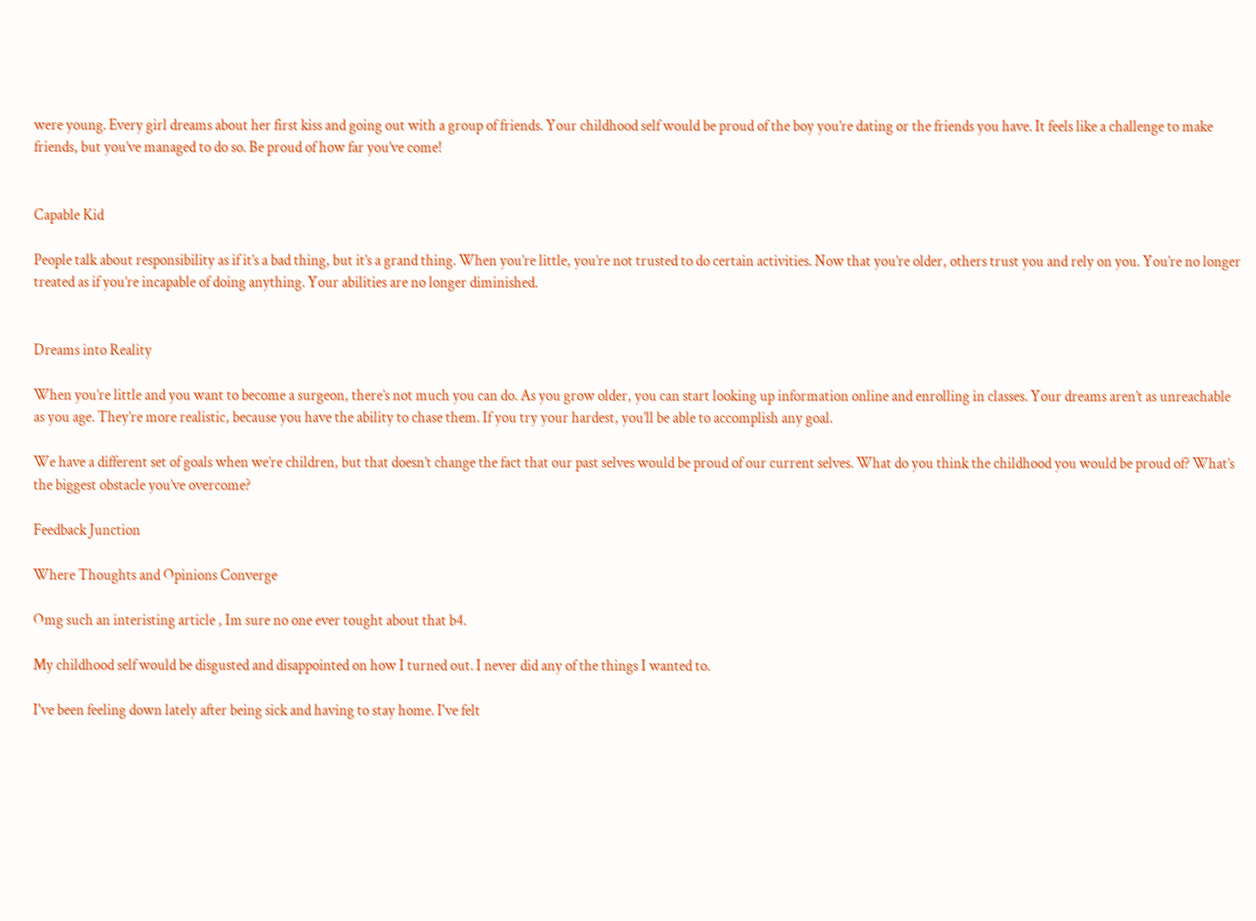were young. Every girl dreams about her first kiss and going out with a group of friends. Your childhood self would be proud of the boy you’re dating or the friends you have. It feels like a challenge to make friends, but you’ve managed to do so. Be proud of how far you’ve come!


Capable Kid

People talk about responsibility as if it’s a bad thing, but it’s a grand thing. When you’re little, you’re not trusted to do certain activities. Now that you’re older, others trust you and rely on you. You’re no longer treated as if you’re incapable of doing anything. Your abilities are no longer diminished.


Dreams into Reality

When you’re little and you want to become a surgeon, there’s not much you can do. As you grow older, you can start looking up information online and enrolling in classes. Your dreams aren’t as unreachable as you age. They’re more realistic, because you have the ability to chase them. If you try your hardest, you’ll be able to accomplish any goal.

We have a different set of goals when we’re children, but that doesn’t change the fact that our past selves would be proud of our current selves. What do you think the childhood you would be proud of? What’s the biggest obstacle you’ve overcome?

Feedback Junction

Where Thoughts and Opinions Converge

Omg such an interisting article , Im sure no one ever tought about that b4.

My childhood self would be disgusted and disappointed on how I turned out. I never did any of the things I wanted to.

I've been feeling down lately after being sick and having to stay home. I've felt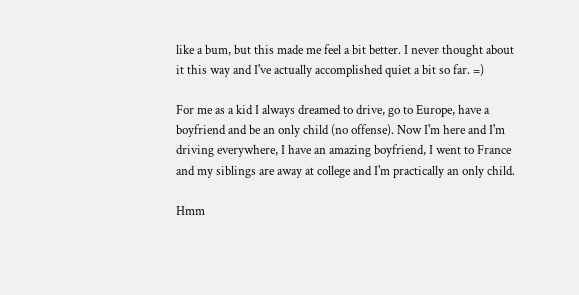like a bum, but this made me feel a bit better. I never thought about it this way and I've actually accomplished quiet a bit so far. =)

For me as a kid I always dreamed to drive, go to Europe, have a boyfriend and be an only child (no offense). Now I'm here and I'm driving everywhere, I have an amazing boyfriend, I went to France and my siblings are away at college and I'm practically an only child.

Hmm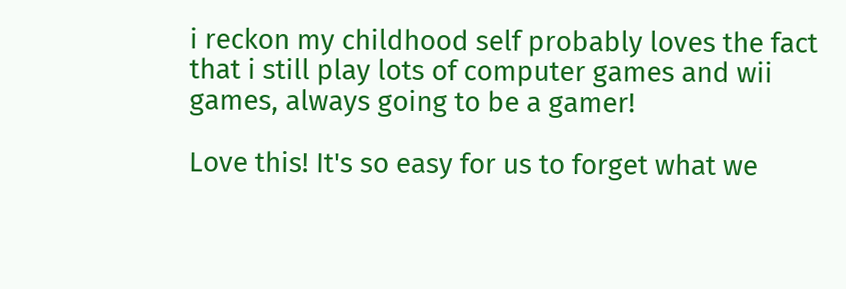i reckon my childhood self probably loves the fact that i still play lots of computer games and wii games, always going to be a gamer!

Love this! It's so easy for us to forget what we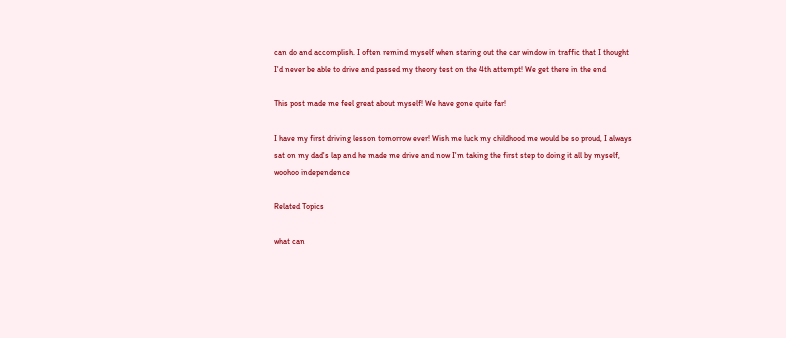can do and accomplish. I often remind myself when staring out the car window in traffic that I thought I'd never be able to drive and passed my theory test on the 4th attempt! We get there in the end

This post made me feel great about myself! We have gone quite far!

I have my first driving lesson tomorrow ever! Wish me luck my childhood me would be so proud, I always sat on my dad's lap and he made me drive and now I'm taking the first step to doing it all by myself, woohoo independence

Related Topics

what can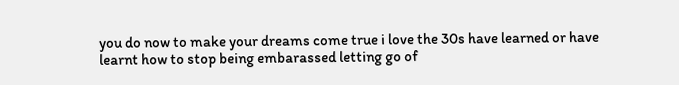you do now to make your dreams come true i love the 30s have learned or have learnt how to stop being embarassed letting go of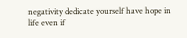negativity dedicate yourself have hope in life even if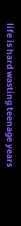life is hard wasting teenage years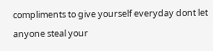compliments to give yourself everyday dont let anyone steal your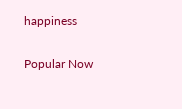happiness

Popular Now